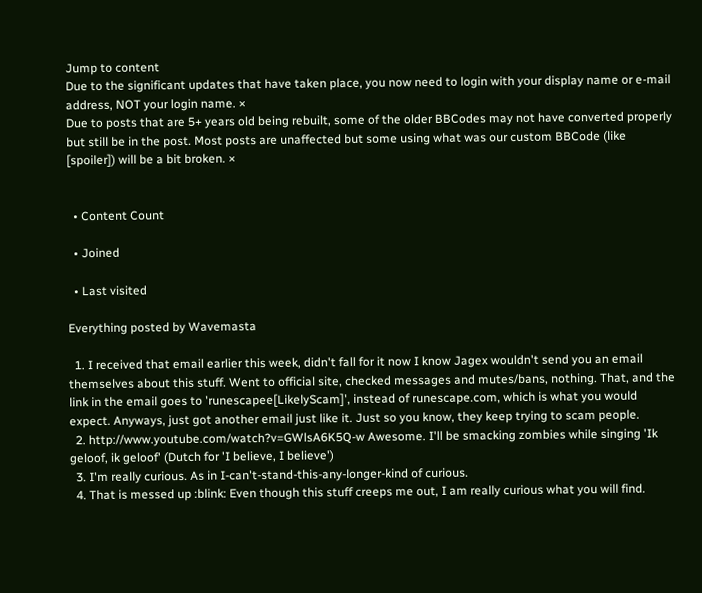Jump to content
Due to the significant updates that have taken place, you now need to login with your display name or e-mail address, NOT your login name. ×
Due to posts that are 5+ years old being rebuilt, some of the older BBCodes may not have converted properly but still be in the post. Most posts are unaffected but some using what was our custom BBCode (like [spoiler]) will be a bit broken. ×


  • Content Count

  • Joined

  • Last visited

Everything posted by Wavemasta

  1. I received that email earlier this week, didn't fall for it now I know Jagex wouldn't send you an email themselves about this stuff. Went to official site, checked messages and mutes/bans, nothing. That, and the link in the email goes to 'runescapee[LikelyScam]', instead of runescape.com, which is what you would expect. Anyways, just got another email just like it. Just so you know, they keep trying to scam people.
  2. http://www.youtube.com/watch?v=GWlsA6K5Q-w Awesome. I'll be smacking zombies while singing 'Ik geloof, ik geloof' (Dutch for 'I believe, I believe')
  3. I'm really curious. As in I-can't-stand-this-any-longer-kind of curious.
  4. That is messed up :blink: Even though this stuff creeps me out, I am really curious what you will find.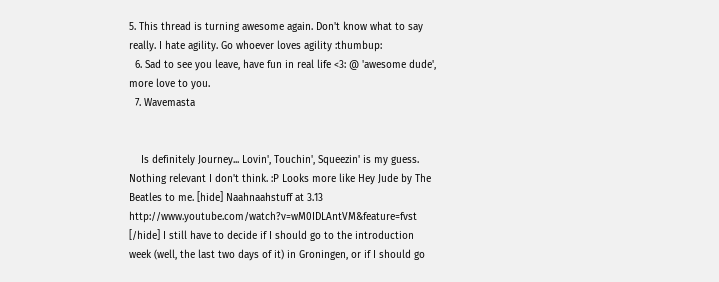5. This thread is turning awesome again. Don't know what to say really. I hate agility. Go whoever loves agility :thumbup:
  6. Sad to see you leave, have fun in real life <3: @ 'awesome dude', more love to you.
  7. Wavemasta


    Is definitely Journey... Lovin', Touchin', Squeezin' is my guess. Nothing relevant I don't think. :P Looks more like Hey Jude by The Beatles to me. [hide] Naahnaahstuff at 3.13 http://www.youtube.com/watch?v=wM0IDLAntVM&feature=fvst [/hide] I still have to decide if I should go to the introduction week (well, the last two days of it) in Groningen, or if I should go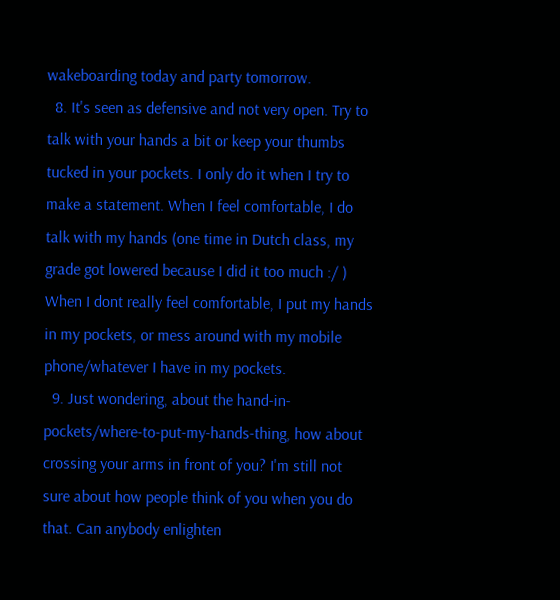wakeboarding today and party tomorrow.
  8. It's seen as defensive and not very open. Try to talk with your hands a bit or keep your thumbs tucked in your pockets. I only do it when I try to make a statement. When I feel comfortable, I do talk with my hands (one time in Dutch class, my grade got lowered because I did it too much :/ ) When I dont really feel comfortable, I put my hands in my pockets, or mess around with my mobile phone/whatever I have in my pockets.
  9. Just wondering, about the hand-in-pockets/where-to-put-my-hands-thing, how about crossing your arms in front of you? I'm still not sure about how people think of you when you do that. Can anybody enlighten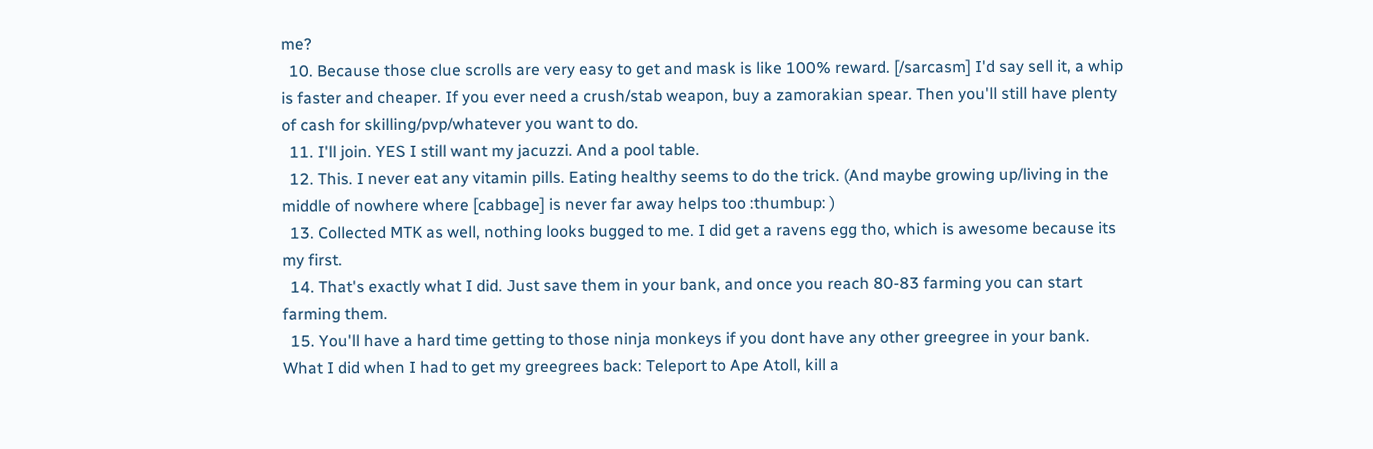me?
  10. Because those clue scrolls are very easy to get and mask is like 100% reward. [/sarcasm] I'd say sell it, a whip is faster and cheaper. If you ever need a crush/stab weapon, buy a zamorakian spear. Then you'll still have plenty of cash for skilling/pvp/whatever you want to do.
  11. I'll join. YES I still want my jacuzzi. And a pool table.
  12. This. I never eat any vitamin pills. Eating healthy seems to do the trick. (And maybe growing up/living in the middle of nowhere where [cabbage] is never far away helps too :thumbup: )
  13. Collected MTK as well, nothing looks bugged to me. I did get a ravens egg tho, which is awesome because its my first.
  14. That's exactly what I did. Just save them in your bank, and once you reach 80-83 farming you can start farming them.
  15. You'll have a hard time getting to those ninja monkeys if you dont have any other greegree in your bank. What I did when I had to get my greegrees back: Teleport to Ape Atoll, kill a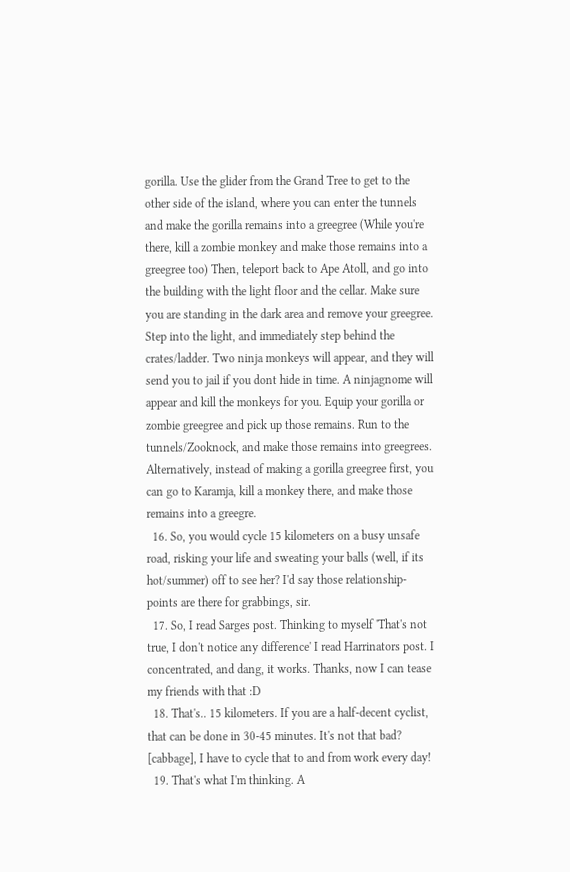gorilla. Use the glider from the Grand Tree to get to the other side of the island, where you can enter the tunnels and make the gorilla remains into a greegree (While you're there, kill a zombie monkey and make those remains into a greegree too) Then, teleport back to Ape Atoll, and go into the building with the light floor and the cellar. Make sure you are standing in the dark area and remove your greegree. Step into the light, and immediately step behind the crates/ladder. Two ninja monkeys will appear, and they will send you to jail if you dont hide in time. A ninjagnome will appear and kill the monkeys for you. Equip your gorilla or zombie greegree and pick up those remains. Run to the tunnels/Zooknock, and make those remains into greegrees. Alternatively, instead of making a gorilla greegree first, you can go to Karamja, kill a monkey there, and make those remains into a greegre.
  16. So, you would cycle 15 kilometers on a busy unsafe road, risking your life and sweating your balls (well, if its hot/summer) off to see her? I'd say those relationship-points are there for grabbings, sir.
  17. So, I read Sarges post. Thinking to myself 'That's not true, I don't notice any difference' I read Harrinators post. I concentrated, and dang, it works. Thanks, now I can tease my friends with that :D
  18. That's.. 15 kilometers. If you are a half-decent cyclist, that can be done in 30-45 minutes. It's not that bad? [cabbage], I have to cycle that to and from work every day!
  19. That's what I'm thinking. A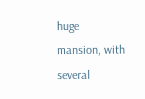huge mansion, with several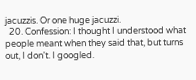jacuzzis. Or one huge jacuzzi.
  20. Confession: I thought I understood what people meant when they said that, but turns out, I don't. I googled.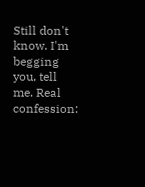Still don't know. I'm begging you, tell me. Real confession: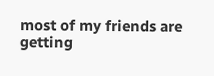most of my friends are getting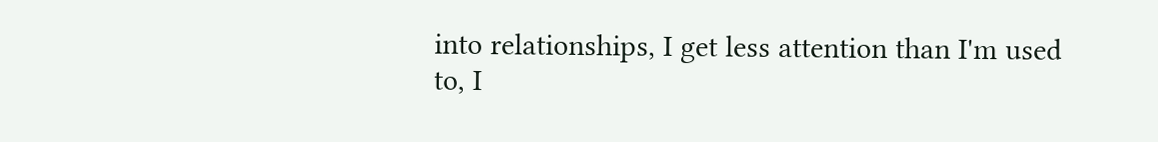into relationships, I get less attention than I'm used to, I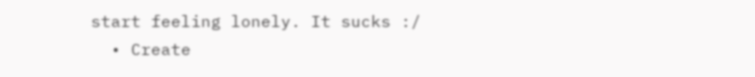start feeling lonely. It sucks :/
  • Create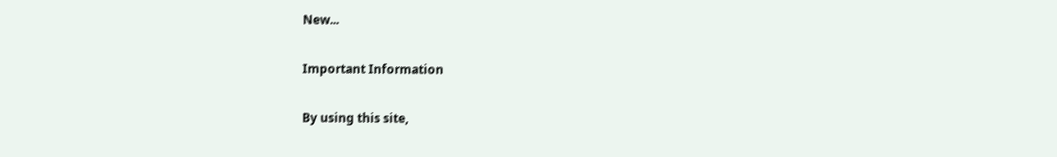New...

Important Information

By using this site,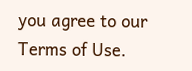you agree to our Terms of Use.